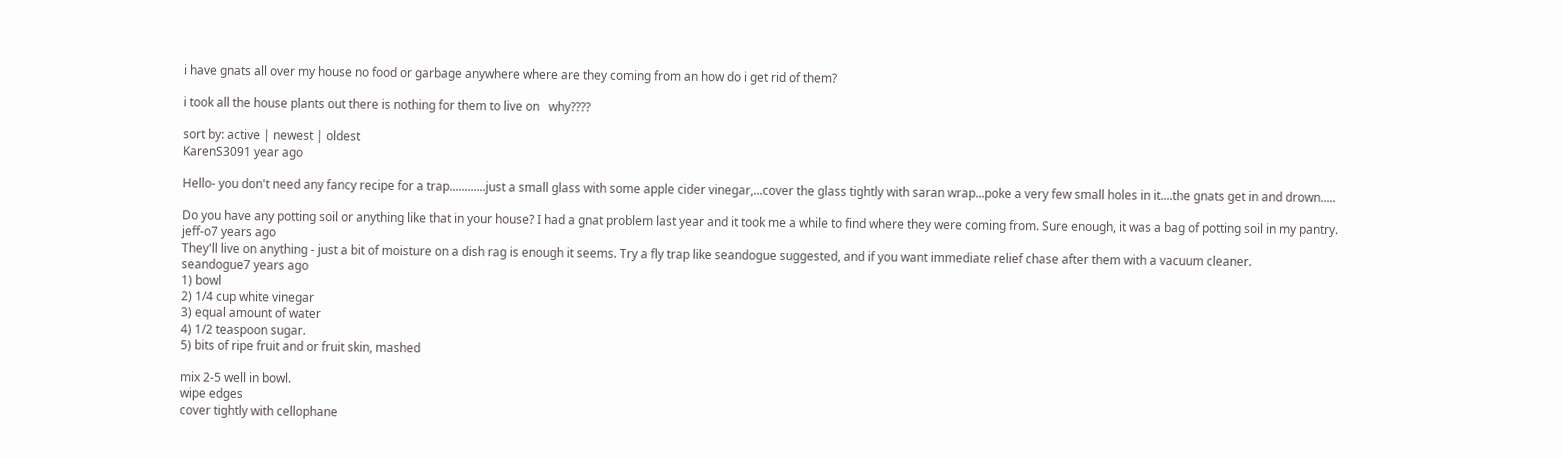i have gnats all over my house no food or garbage anywhere where are they coming from an how do i get rid of them?

i took all the house plants out there is nothing for them to live on   why????

sort by: active | newest | oldest
KarenS3091 year ago

Hello- you don't need any fancy recipe for a trap............just a small glass with some apple cider vinegar,...cover the glass tightly with saran wrap...poke a very few small holes in it....the gnats get in and drown.....

Do you have any potting soil or anything like that in your house? I had a gnat problem last year and it took me a while to find where they were coming from. Sure enough, it was a bag of potting soil in my pantry.
jeff-o7 years ago
They'll live on anything - just a bit of moisture on a dish rag is enough it seems. Try a fly trap like seandogue suggested, and if you want immediate relief chase after them with a vacuum cleaner.
seandogue7 years ago
1) bowl
2) 1/4 cup white vinegar
3) equal amount of water
4) 1/2 teaspoon sugar.
5) bits of ripe fruit and or fruit skin, mashed

mix 2-5 well in bowl.
wipe edges
cover tightly with cellophane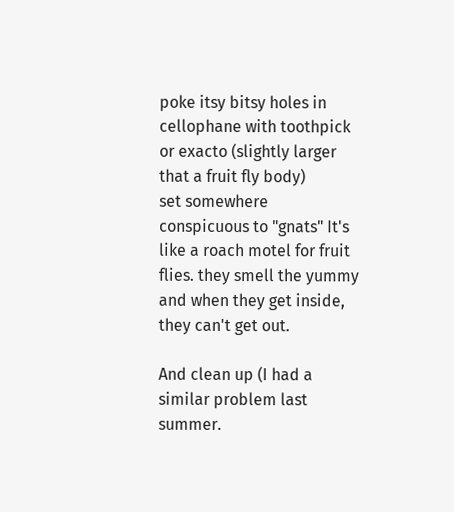poke itsy bitsy holes in cellophane with toothpick or exacto (slightly larger that a fruit fly body)
set somewhere conspicuous to "gnats" It's like a roach motel for fruit flies. they smell the yummy and when they get inside, they can't get out.

And clean up (I had a similar problem last summer.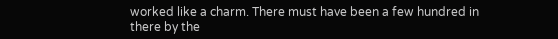worked like a charm. There must have been a few hundred in there by the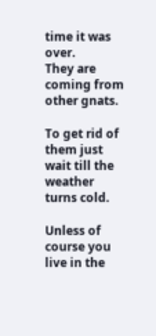time it was over.
They are coming from other gnats.

To get rid of them just wait till the weather turns cold.

Unless of course you live in the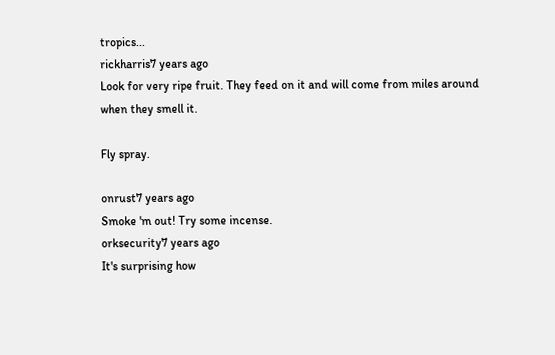tropics...
rickharris7 years ago
Look for very ripe fruit. They feed on it and will come from miles around when they smell it.

Fly spray.

onrust7 years ago
Smoke 'm out! Try some incense.
orksecurity7 years ago
It's surprising how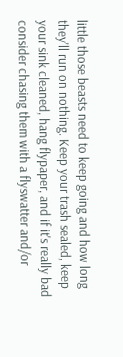little those beasts need to keep going and how long they'll run on nothing. Keep your trash sealed, keep your sink cleaned, hang flypaper, and if it's really bad consider chasing them with a flyswatter and/or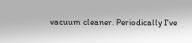vacuum cleaner. Periodically I've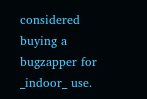considered buying a bugzapper for _indoor_ use.